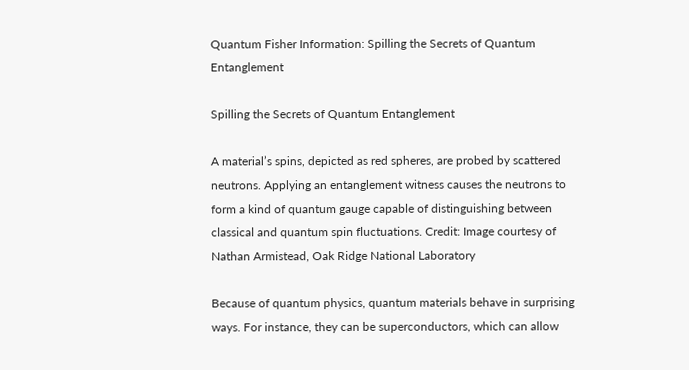Quantum Fisher Information: Spilling the Secrets of Quantum Entanglement

Spilling the Secrets of Quantum Entanglement

A material’s spins, depicted as red spheres, are probed by scattered neutrons. Applying an entanglement witness causes the neutrons to form a kind of quantum gauge capable of distinguishing between classical and quantum spin fluctuations. Credit: Image courtesy of Nathan Armistead, Oak Ridge National Laboratory

Because of quantum physics, quantum materials behave in surprising ways. For instance, they can be superconductors, which can allow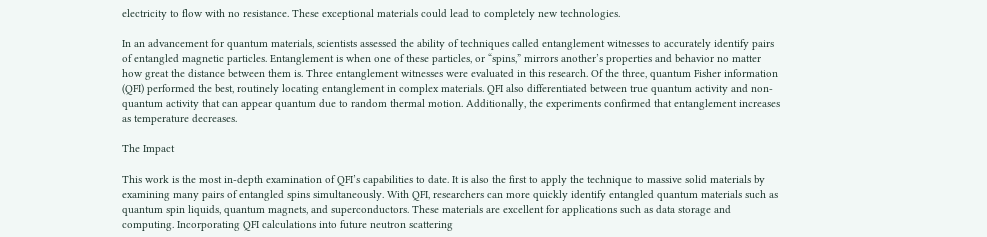electricity to flow with no resistance. These exceptional materials could lead to completely new technologies.

In an advancement for quantum materials, scientists assessed the ability of techniques called entanglement witnesses to accurately identify pairs of entangled magnetic particles. Entanglement is when one of these particles, or “spins,” mirrors another’s properties and behavior no matter how great the distance between them is. Three entanglement witnesses were evaluated in this research. Of the three, quantum Fisher information (QFI) performed the best, routinely locating entanglement in complex materials. QFI also differentiated between true quantum activity and non-quantum activity that can appear quantum due to random thermal motion. Additionally, the experiments confirmed that entanglement increases as temperature decreases.

The Impact

This work is the most in-depth examination of QFI’s capabilities to date. It is also the first to apply the technique to massive solid materials by examining many pairs of entangled spins simultaneously. With QFI, researchers can more quickly identify entangled quantum materials such as quantum spin liquids, quantum magnets, and superconductors. These materials are excellent for applications such as data storage and computing. Incorporating QFI calculations into future neutron scattering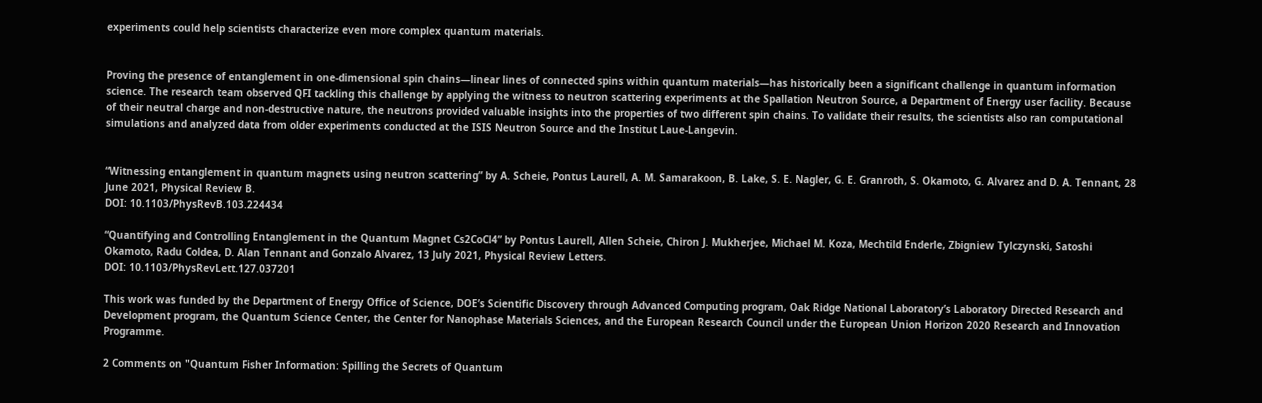experiments could help scientists characterize even more complex quantum materials.


Proving the presence of entanglement in one-dimensional spin chains—linear lines of connected spins within quantum materials—has historically been a significant challenge in quantum information science. The research team observed QFI tackling this challenge by applying the witness to neutron scattering experiments at the Spallation Neutron Source, a Department of Energy user facility. Because of their neutral charge and non-destructive nature, the neutrons provided valuable insights into the properties of two different spin chains. To validate their results, the scientists also ran computational simulations and analyzed data from older experiments conducted at the ISIS Neutron Source and the Institut Laue-Langevin.


“Witnessing entanglement in quantum magnets using neutron scattering” by A. Scheie, Pontus Laurell, A. M. Samarakoon, B. Lake, S. E. Nagler, G. E. Granroth, S. Okamoto, G. Alvarez and D. A. Tennant, 28 June 2021, Physical Review B.
DOI: 10.1103/PhysRevB.103.224434

“Quantifying and Controlling Entanglement in the Quantum Magnet Cs2CoCl4” by Pontus Laurell, Allen Scheie, Chiron J. Mukherjee, Michael M. Koza, Mechtild Enderle, Zbigniew Tylczynski, Satoshi Okamoto, Radu Coldea, D. Alan Tennant and Gonzalo Alvarez, 13 July 2021, Physical Review Letters.
DOI: 10.1103/PhysRevLett.127.037201

This work was funded by the Department of Energy Office of Science, DOE’s Scientific Discovery through Advanced Computing program, Oak Ridge National Laboratory’s Laboratory Directed Research and Development program, the Quantum Science Center, the Center for Nanophase Materials Sciences, and the European Research Council under the European Union Horizon 2020 Research and Innovation Programme.

2 Comments on "Quantum Fisher Information: Spilling the Secrets of Quantum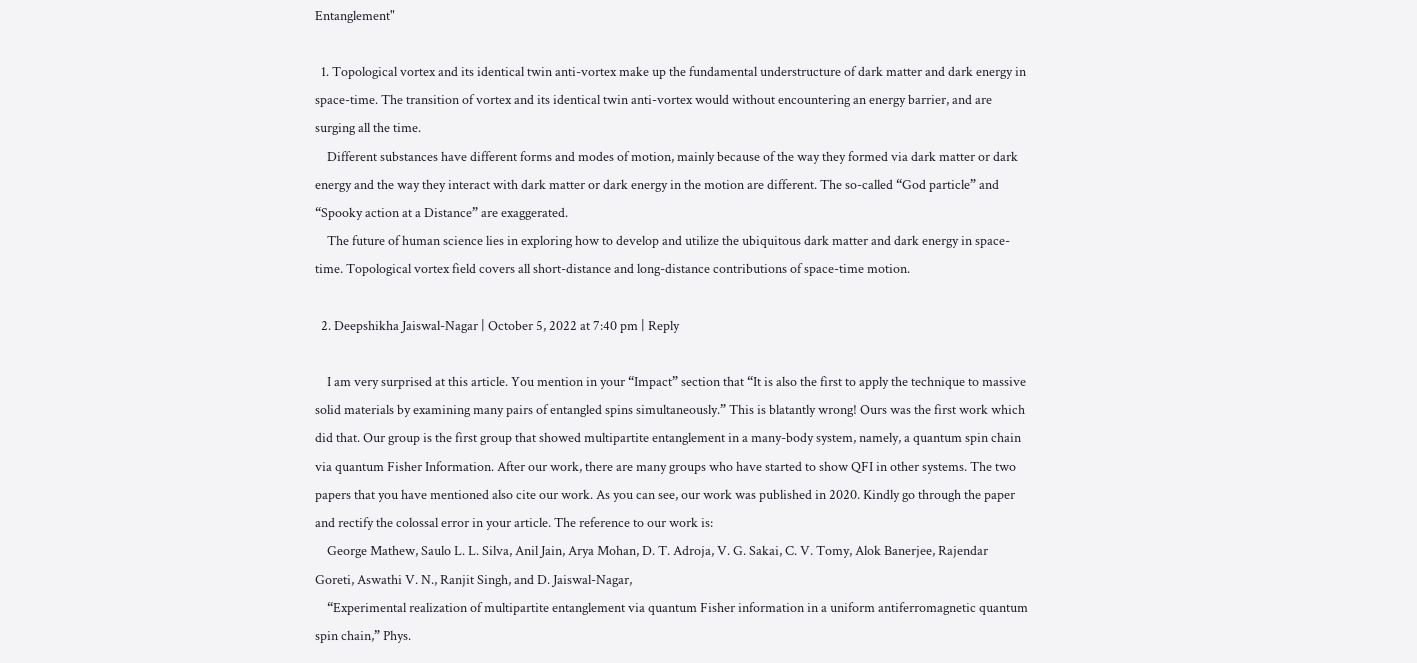Entanglement"

  1. Topological vortex and its identical twin anti-vortex make up the fundamental understructure of dark matter and dark energy in space-time. The transition of vortex and its identical twin anti-vortex would without encountering an energy barrier, and are surging all the time.
    Different substances have different forms and modes of motion, mainly because of the way they formed via dark matter or dark energy and the way they interact with dark matter or dark energy in the motion are different. The so-called “God particle” and “Spooky action at a Distance” are exaggerated.
    The future of human science lies in exploring how to develop and utilize the ubiquitous dark matter and dark energy in space-time. Topological vortex field covers all short-distance and long-distance contributions of space-time motion.

  2. Deepshikha Jaiswal-Nagar | October 5, 2022 at 7:40 pm | Reply

    I am very surprised at this article. You mention in your “Impact” section that “It is also the first to apply the technique to massive solid materials by examining many pairs of entangled spins simultaneously.” This is blatantly wrong! Ours was the first work which did that. Our group is the first group that showed multipartite entanglement in a many-body system, namely, a quantum spin chain via quantum Fisher Information. After our work, there are many groups who have started to show QFI in other systems. The two papers that you have mentioned also cite our work. As you can see, our work was published in 2020. Kindly go through the paper and rectify the colossal error in your article. The reference to our work is:
    George Mathew, Saulo L. L. Silva, Anil Jain, Arya Mohan, D. T. Adroja, V. G. Sakai, C. V. Tomy, Alok Banerjee, Rajendar Goreti, Aswathi V. N., Ranjit Singh, and D. Jaiswal-Nagar,
    “Experimental realization of multipartite entanglement via quantum Fisher information in a uniform antiferromagnetic quantum spin chain,” Phys.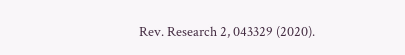Rev. Research 2, 043329 (2020).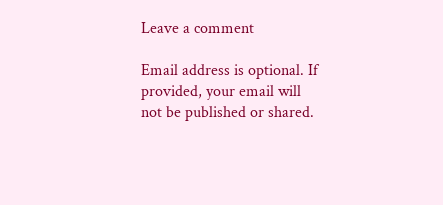Leave a comment

Email address is optional. If provided, your email will not be published or shared.